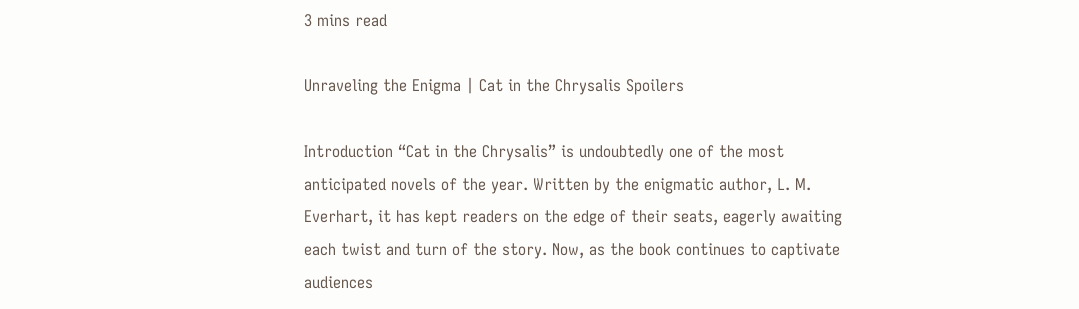3 mins read

Unraveling the Enigma | Cat in the Chrysalis Spoilers

Introduction “Cat in the Chrysalis” is undoubtedly one of the most anticipated novels of the year. Written by the enigmatic author, L. M. Everhart, it has kept readers on the edge of their seats, eagerly awaiting each twist and turn of the story. Now, as the book continues to captivate audiences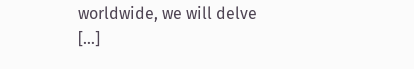worldwide, we will delve […]